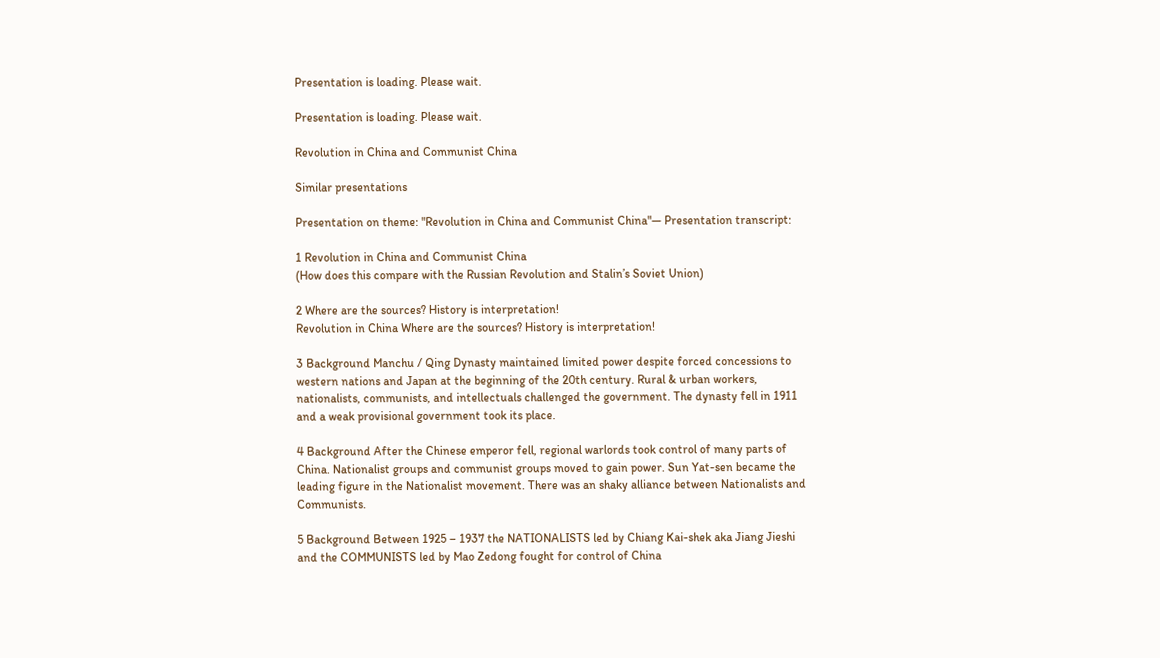Presentation is loading. Please wait.

Presentation is loading. Please wait.

Revolution in China and Communist China

Similar presentations

Presentation on theme: "Revolution in China and Communist China"— Presentation transcript:

1 Revolution in China and Communist China
(How does this compare with the Russian Revolution and Stalin’s Soviet Union)

2 Where are the sources? History is interpretation!
Revolution in China Where are the sources? History is interpretation!

3 Background Manchu / Qing Dynasty maintained limited power despite forced concessions to western nations and Japan at the beginning of the 20th century. Rural & urban workers, nationalists, communists, and intellectuals challenged the government. The dynasty fell in 1911 and a weak provisional government took its place.

4 Background After the Chinese emperor fell, regional warlords took control of many parts of China. Nationalist groups and communist groups moved to gain power. Sun Yat-sen became the leading figure in the Nationalist movement. There was an shaky alliance between Nationalists and Communists.

5 Background Between 1925 – 1937 the NATIONALISTS led by Chiang Kai-shek aka Jiang Jieshi and the COMMUNISTS led by Mao Zedong fought for control of China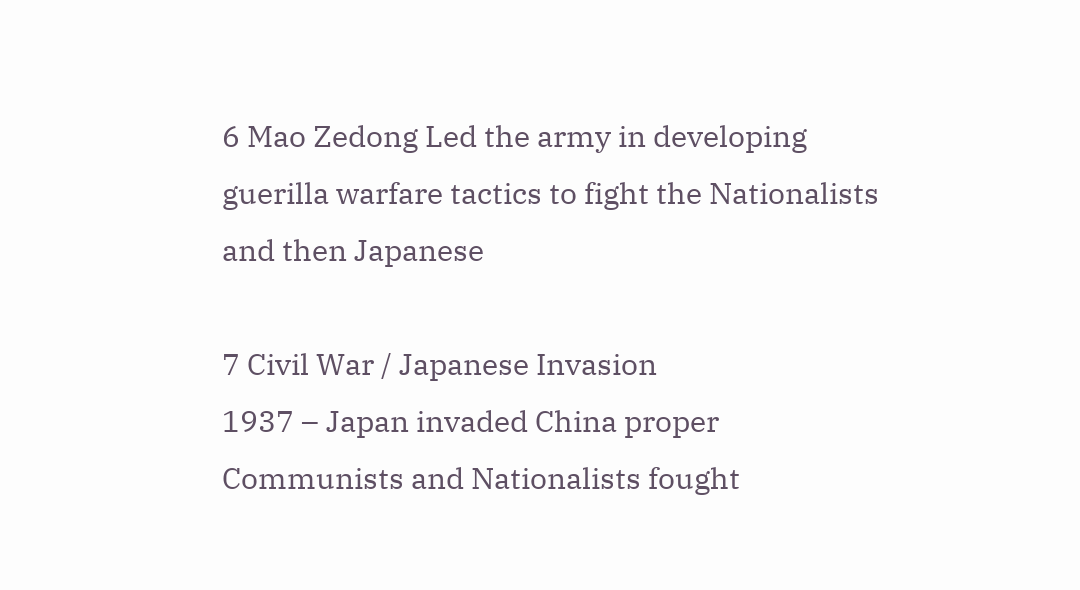6 Mao Zedong Led the army in developing guerilla warfare tactics to fight the Nationalists and then Japanese

7 Civil War / Japanese Invasion
1937 – Japan invaded China proper Communists and Nationalists fought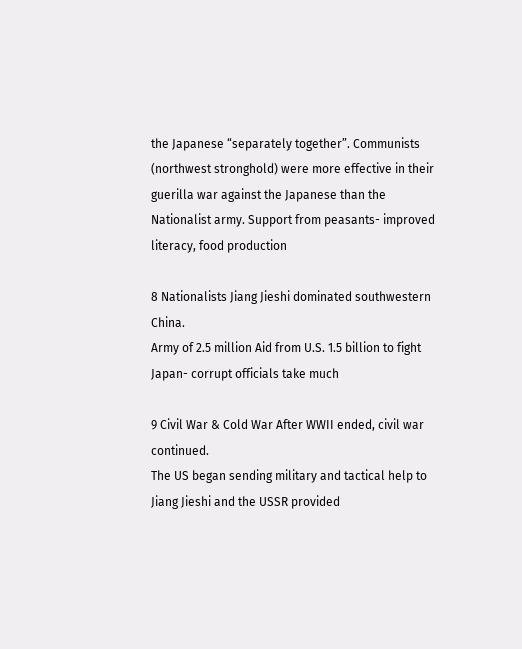the Japanese “separately together”. Communists (northwest stronghold) were more effective in their guerilla war against the Japanese than the Nationalist army. Support from peasants- improved literacy, food production

8 Nationalists Jiang Jieshi dominated southwestern China.
Army of 2.5 million Aid from U.S. 1.5 billion to fight Japan- corrupt officials take much

9 Civil War & Cold War After WWII ended, civil war continued.
The US began sending military and tactical help to Jiang Jieshi and the USSR provided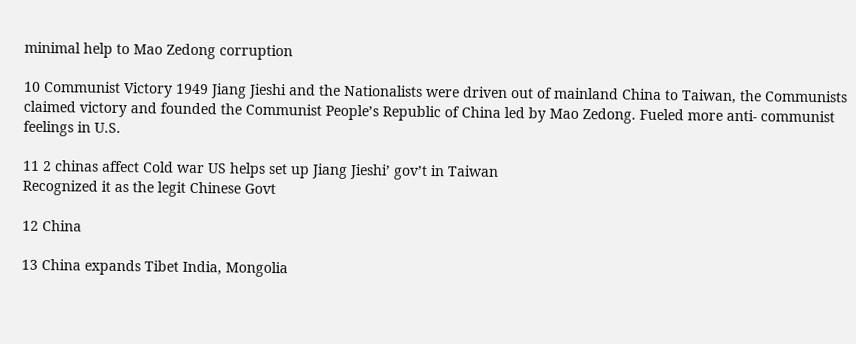minimal help to Mao Zedong corruption

10 Communist Victory 1949 Jiang Jieshi and the Nationalists were driven out of mainland China to Taiwan, the Communists claimed victory and founded the Communist People’s Republic of China led by Mao Zedong. Fueled more anti- communist feelings in U.S.

11 2 chinas affect Cold war US helps set up Jiang Jieshi’ gov’t in Taiwan
Recognized it as the legit Chinese Govt

12 China

13 China expands Tibet India, Mongolia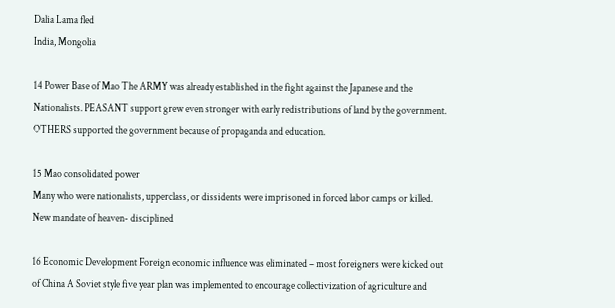Dalia Lama fled
India, Mongolia

14 Power Base of Mao The ARMY was already established in the fight against the Japanese and the Nationalists. PEASANT support grew even stronger with early redistributions of land by the government. OTHERS supported the government because of propaganda and education.

15 Mao consolidated power
Many who were nationalists, upperclass, or dissidents were imprisoned in forced labor camps or killed. New mandate of heaven- disciplined

16 Economic Development Foreign economic influence was eliminated – most foreigners were kicked out of China A Soviet style five year plan was implemented to encourage collectivization of agriculture and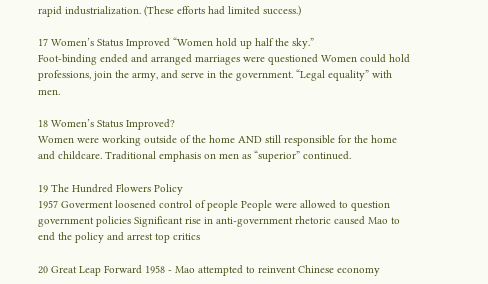rapid industrialization. (These efforts had limited success.)

17 Women’s Status Improved “Women hold up half the sky.”
Foot-binding ended and arranged marriages were questioned Women could hold professions, join the army, and serve in the government. “Legal equality” with men.

18 Women’s Status Improved?
Women were working outside of the home AND still responsible for the home and childcare. Traditional emphasis on men as “superior” continued.

19 The Hundred Flowers Policy
1957 Goverment loosened control of people People were allowed to question government policies Significant rise in anti-government rhetoric caused Mao to end the policy and arrest top critics

20 Great Leap Forward 1958 - Mao attempted to reinvent Chinese economy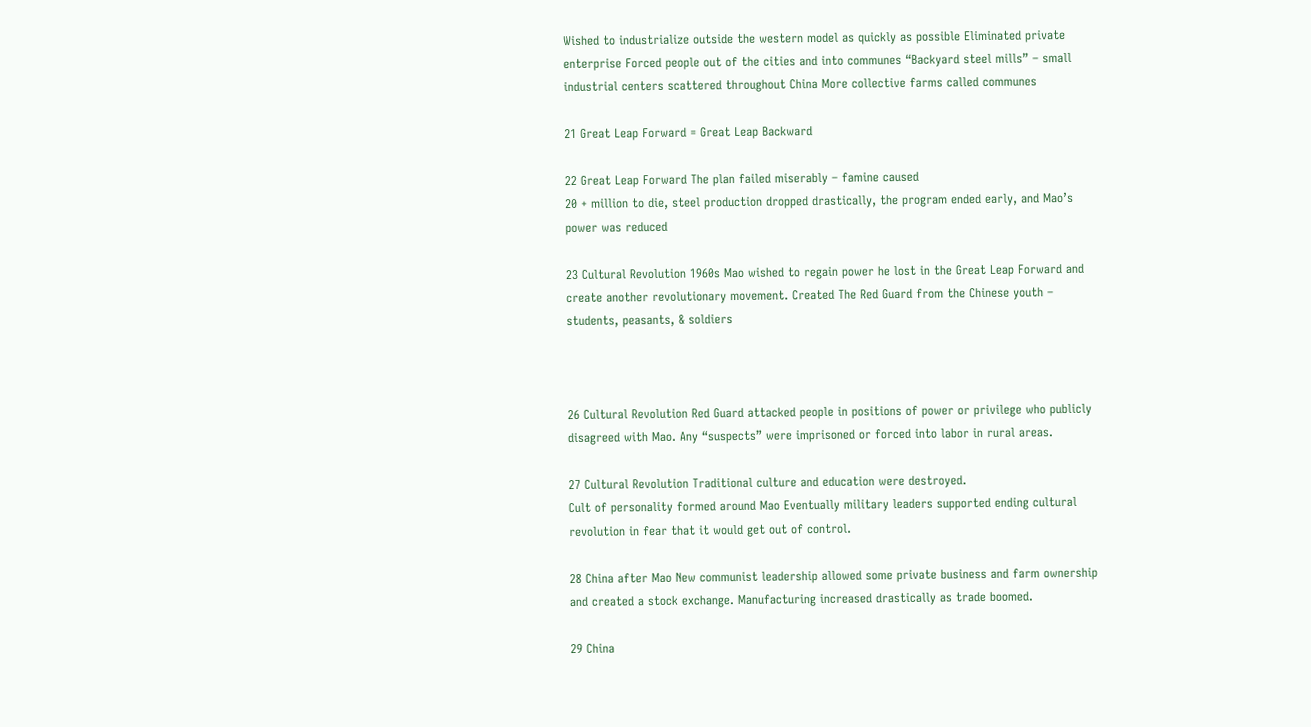Wished to industrialize outside the western model as quickly as possible Eliminated private enterprise Forced people out of the cities and into communes “Backyard steel mills” – small industrial centers scattered throughout China More collective farms called communes

21 Great Leap Forward = Great Leap Backward

22 Great Leap Forward The plan failed miserably – famine caused
20 + million to die, steel production dropped drastically, the program ended early, and Mao’s power was reduced

23 Cultural Revolution 1960s Mao wished to regain power he lost in the Great Leap Forward and create another revolutionary movement. Created The Red Guard from the Chinese youth – students, peasants, & soldiers



26 Cultural Revolution Red Guard attacked people in positions of power or privilege who publicly disagreed with Mao. Any “suspects” were imprisoned or forced into labor in rural areas.

27 Cultural Revolution Traditional culture and education were destroyed.
Cult of personality formed around Mao Eventually military leaders supported ending cultural revolution in fear that it would get out of control.

28 China after Mao New communist leadership allowed some private business and farm ownership and created a stock exchange. Manufacturing increased drastically as trade boomed.

29 China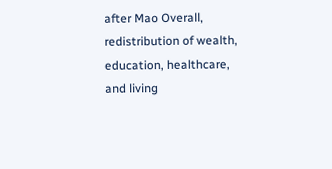after Mao Overall, redistribution of wealth, education, healthcare, and living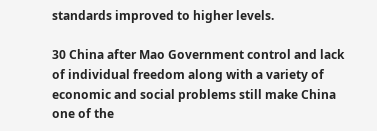standards improved to higher levels.

30 China after Mao Government control and lack of individual freedom along with a variety of economic and social problems still make China one of the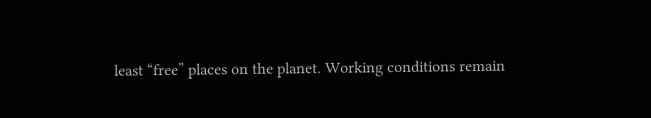least “free” places on the planet. Working conditions remain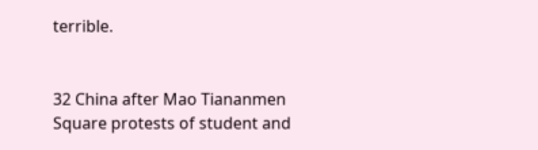terrible.


32 China after Mao Tiananmen Square protests of student and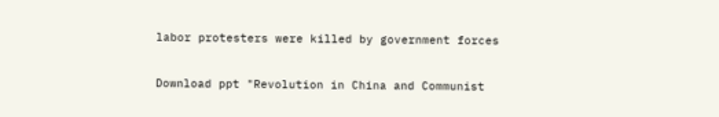labor protesters were killed by government forces


Download ppt "Revolution in China and Communist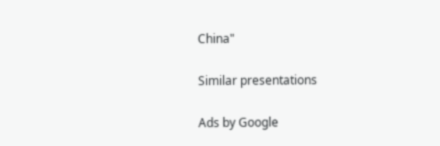China"

Similar presentations

Ads by Google